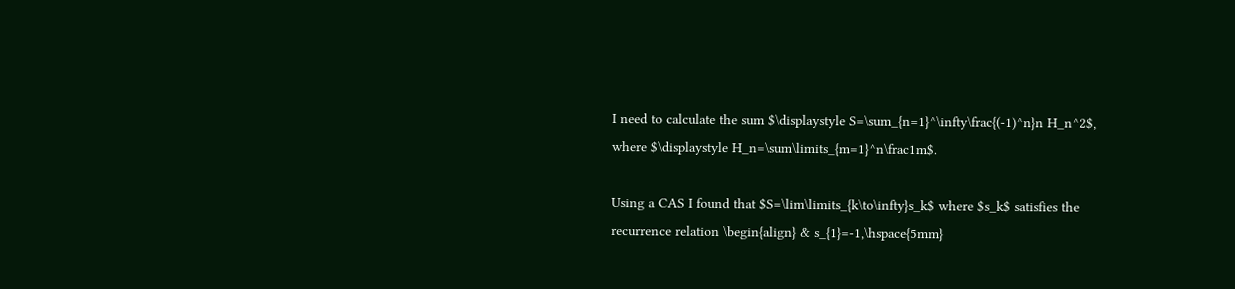I need to calculate the sum $\displaystyle S=\sum_{n=1}^\infty\frac{(-1)^n}n H_n^2$, where $\displaystyle H_n=\sum\limits_{m=1}^n\frac1m$.

Using a CAS I found that $S=\lim\limits_{k\to\infty}s_k$ where $s_k$ satisfies the recurrence relation \begin{align} & s_{1}=-1,\hspace{5mm}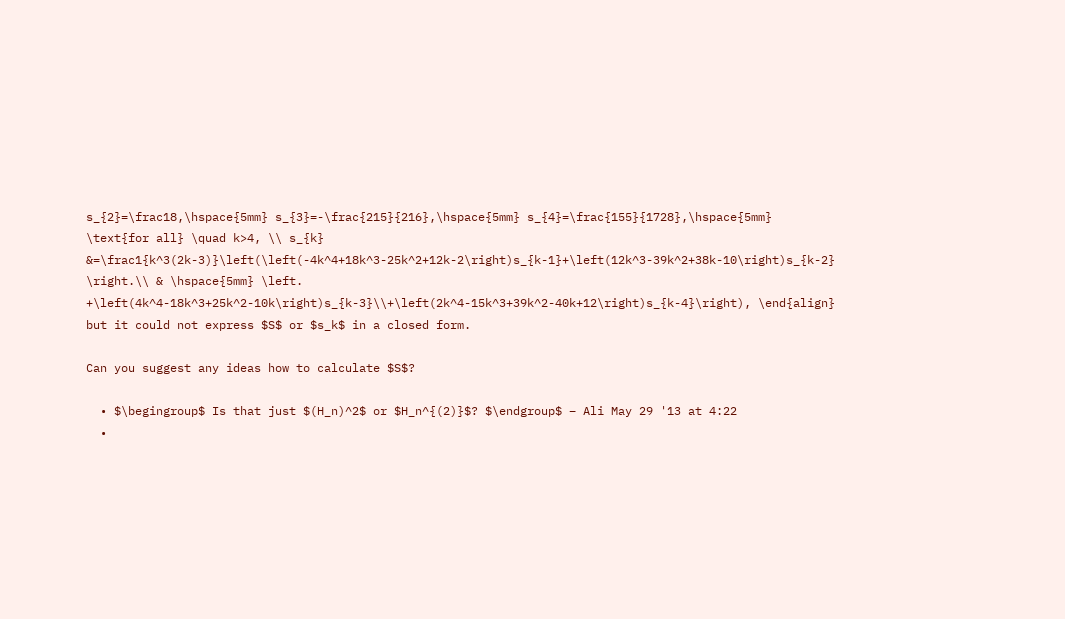s_{2}=\frac18,\hspace{5mm} s_{3}=-\frac{215}{216},\hspace{5mm} s_{4}=\frac{155}{1728},\hspace{5mm} \text{for all} \quad k>4, \\ s_{k} &=\frac1{k^3(2k-3)}\left(\left(-4k^4+18k^3-25k^2+12k-2\right)s_{k-1}+\left(12k^3-39k^2+38k-10\right)s_{k-2} \right.\\ & \hspace{5mm} \left. +\left(4k^4-18k^3+25k^2-10k\right)s_{k-3}\\+\left(2k^4-15k^3+39k^2-40k+12\right)s_{k-4}\right), \end{align} but it could not express $S$ or $s_k$ in a closed form.

Can you suggest any ideas how to calculate $S$?

  • $\begingroup$ Is that just $(H_n)^2$ or $H_n^{(2)}$? $\endgroup$ – Ali May 29 '13 at 4:22
  •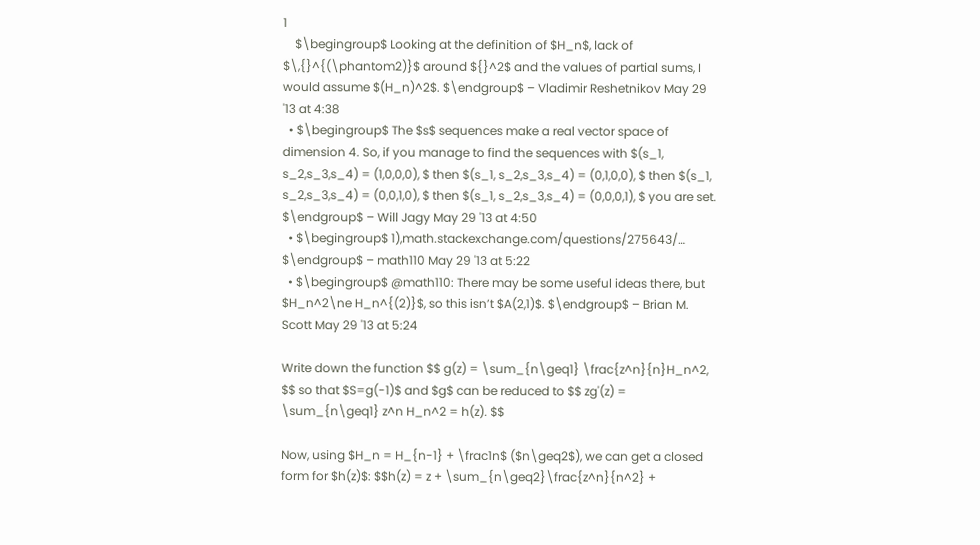1
    $\begingroup$ Looking at the definition of $H_n$, lack of $\,{}^{(\phantom2)}$ around ${}^2$ and the values of partial sums, I would assume $(H_n)^2$. $\endgroup$ – Vladimir Reshetnikov May 29 '13 at 4:38
  • $\begingroup$ The $s$ sequences make a real vector space of dimension 4. So, if you manage to find the sequences with $(s_1, s_2,s_3,s_4) = (1,0,0,0), $ then $(s_1, s_2,s_3,s_4) = (0,1,0,0), $ then $(s_1, s_2,s_3,s_4) = (0,0,1,0), $ then $(s_1, s_2,s_3,s_4) = (0,0,0,1), $ you are set. $\endgroup$ – Will Jagy May 29 '13 at 4:50
  • $\begingroup$ 1),math.stackexchange.com/questions/275643/… $\endgroup$ – math110 May 29 '13 at 5:22
  • $\begingroup$ @math110: There may be some useful ideas there, but $H_n^2\ne H_n^{(2)}$, so this isn’t $A(2,1)$. $\endgroup$ – Brian M. Scott May 29 '13 at 5:24

Write down the function $$ g(z) = \sum_{n\geq1} \frac{z^n}{n}H_n^2, $$ so that $S=g(-1)$ and $g$ can be reduced to $$ zg'(z) = \sum_{n\geq1} z^n H_n^2 = h(z). $$

Now, using $H_n = H_{n-1} + \frac1n$ ($n\geq2$), we can get a closed form for $h(z)$: $$h(z) = z + \sum_{n\geq2}\frac{z^n}{n^2} +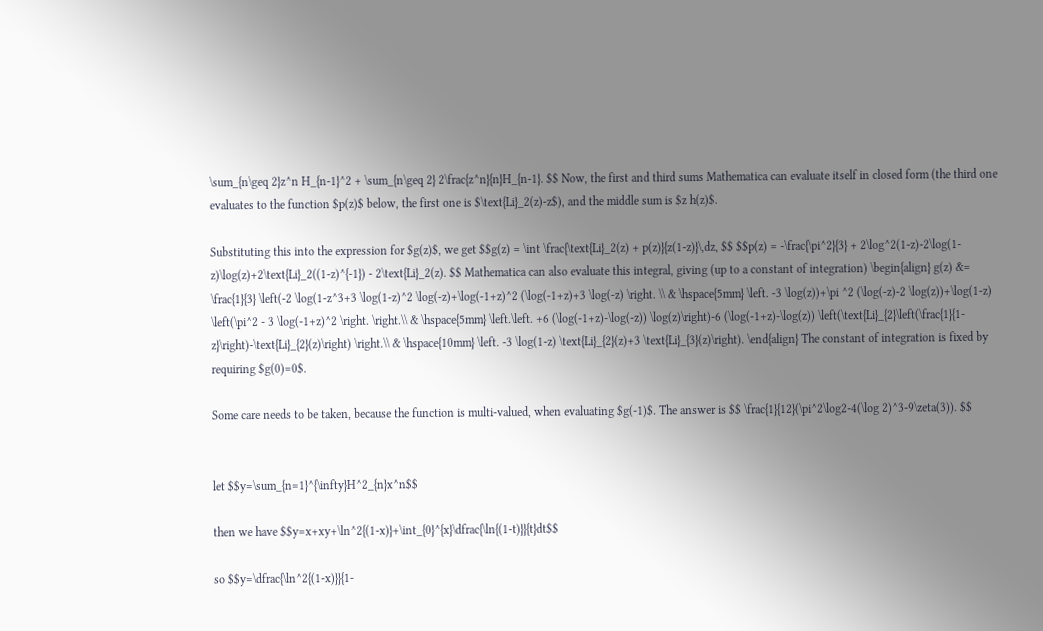\sum_{n\geq 2}z^n H_{n-1}^2 + \sum_{n\geq 2} 2\frac{z^n}{n}H_{n-1}. $$ Now, the first and third sums Mathematica can evaluate itself in closed form (the third one evaluates to the function $p(z)$ below, the first one is $\text{Li}_2(z)-z$), and the middle sum is $z h(z)$.

Substituting this into the expression for $g(z)$, we get $$g(z) = \int \frac{\text{Li}_2(z) + p(z)}{z(1-z)}\,dz, $$ $$p(z) = -\frac{\pi^2}{3} + 2\log^2(1-z)-2\log(1-z)\log(z)+2\text{Li}_2((1-z)^{-1}) - 2\text{Li}_2(z). $$ Mathematica can also evaluate this integral, giving (up to a constant of integration) \begin{align} g(z) &= \frac{1}{3} \left(-2 \log(1-z^3+3 \log(1-z)^2 \log(-z)+\log(-1+z)^2 (\log(-1+z)+3 \log(-z) \right. \\ & \hspace{5mm} \left. -3 \log(z))+\pi ^2 (\log(-z)-2 \log(z))+\log(1-z) \left(\pi^2 - 3 \log(-1+z)^2 \right. \right.\\ & \hspace{5mm} \left.\left. +6 (\log(-1+z)-\log(-z)) \log(z)\right)-6 (\log(-1+z)-\log(z)) \left(\text{Li}_{2}\left(\frac{1}{1-z}\right)-\text{Li}_{2}(z)\right) \right.\\ & \hspace{10mm} \left. -3 \log(1-z) \text{Li}_{2}(z)+3 \text{Li}_{3}(z)\right). \end{align} The constant of integration is fixed by requiring $g(0)=0$.

Some care needs to be taken, because the function is multi-valued, when evaluating $g(-1)$. The answer is $$ \frac{1}{12}(\pi^2\log2-4(\log 2)^3-9\zeta(3)). $$


let $$y=\sum_{n=1}^{\infty}H^2_{n}x^n$$

then we have $$y=x+xy+\ln^2{(1-x)}+\int_{0}^{x}\dfrac{\ln{(1-t)}}{t}dt$$

so $$y=\dfrac{\ln^2{(1-x)}}{1-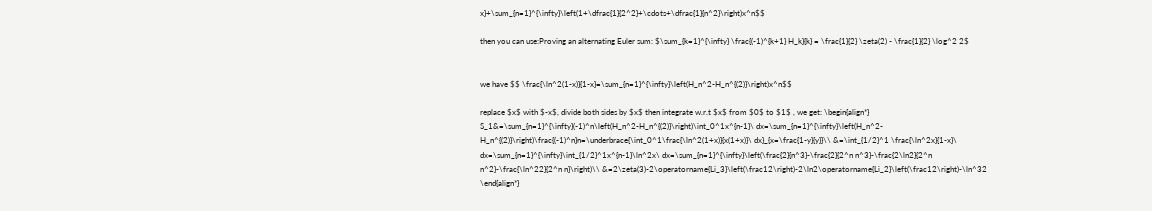x}+\sum_{n=1}^{\infty}\left(1+\dfrac{1}{2^2}+\cdots+\dfrac{1}{n^2}\right)x^n$$

then you can use:Proving an alternating Euler sum: $\sum_{k=1}^{\infty} \frac{(-1)^{k+1} H_k}{k} = \frac{1}{2} \zeta(2) - \frac{1}{2} \log^2 2$


we have $$ \frac{\ln^2(1-x)}{1-x}=\sum_{n=1}^{\infty}\left(H_n^2-H_n^{(2)}\right)x^n$$

replace $x$ with $-x$, divide both sides by $x$ then integrate w.r.t $x$ from $0$ to $1$ , we get: \begin{align*} S_1&=\sum_{n=1}^{\infty}(-1)^n\left(H_n^2-H_n^{(2)}\right)\int_0^1x^{n-1}\ dx=\sum_{n=1}^{\infty}\left(H_n^2-H_n^{(2)}\right)\frac{(-1)^n}n=\underbrace{\int_0^1\frac{\ln^2(1+x)}{x(1+x)}\ dx}_{x=\frac{1-y}{y}}\\ &=\int_{1/2}^1 \frac{\ln^2x}{1-x}\ dx=\sum_{n=1}^{\infty}\int_{1/2}^1x^{n-1}\ln^2x\ dx=\sum_{n=1}^{\infty}\left(\frac{2}{n^3}-\frac{2}{2^n n^3}-\frac{2\ln2}{2^n n^2}-\frac{\ln^22}{2^n n}\right)\\ &=2\zeta(3)-2\operatorname{Li_3}\left(\frac12\right)-2\ln2\operatorname{Li_2}\left(\frac12\right)-\ln^32 \end{align*}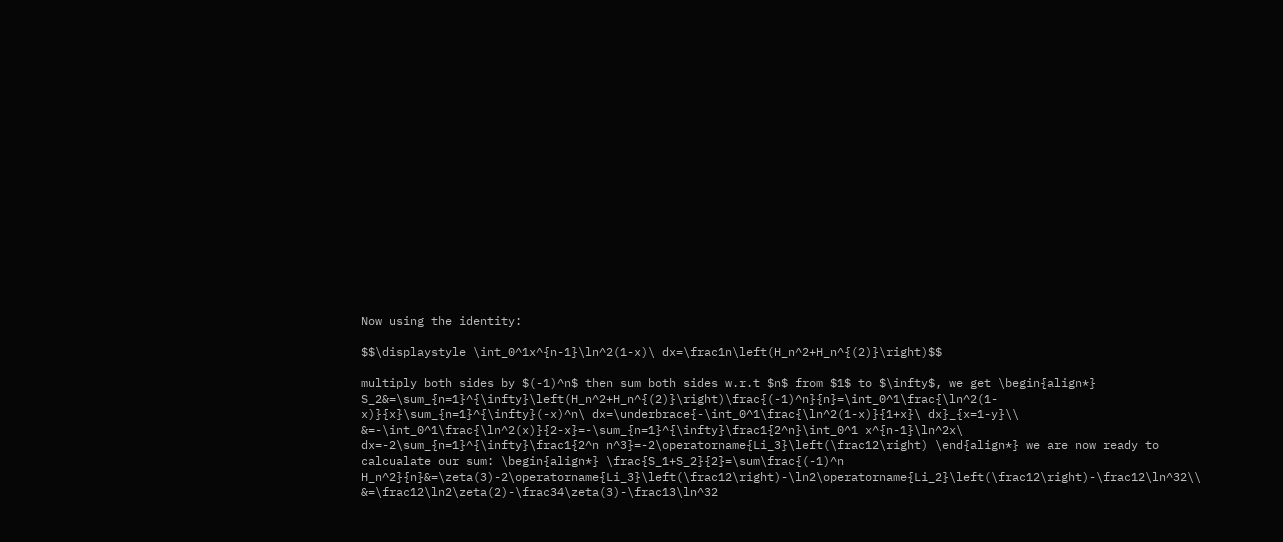Now using the identity:

$$\displaystyle \int_0^1x^{n-1}\ln^2(1-x)\ dx=\frac1n\left(H_n^2+H_n^{(2)}\right)$$

multiply both sides by $(-1)^n$ then sum both sides w.r.t $n$ from $1$ to $\infty$, we get \begin{align*} S_2&=\sum_{n=1}^{\infty}\left(H_n^2+H_n^{(2)}\right)\frac{(-1)^n}{n}=\int_0^1\frac{\ln^2(1-x)}{x}\sum_{n=1}^{\infty}(-x)^n\ dx=\underbrace{-\int_0^1\frac{\ln^2(1-x)}{1+x}\ dx}_{x=1-y}\\ &=-\int_0^1\frac{\ln^2(x)}{2-x}=-\sum_{n=1}^{\infty}\frac1{2^n}\int_0^1 x^{n-1}\ln^2x\ dx=-2\sum_{n=1}^{\infty}\frac1{2^n n^3}=-2\operatorname{Li_3}\left(\frac12\right) \end{align*} we are now ready to calcualate our sum: \begin{align*} \frac{S_1+S_2}{2}=\sum\frac{(-1)^n H_n^2}{n}&=\zeta(3)-2\operatorname{Li_3}\left(\frac12\right)-\ln2\operatorname{Li_2}\left(\frac12\right)-\frac12\ln^32\\ &=\frac12\ln2\zeta(2)-\frac34\zeta(3)-\frac13\ln^32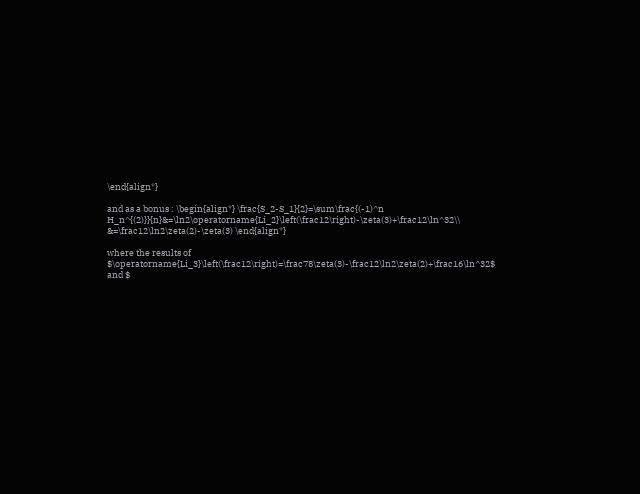\end{align*}

and as a bonus : \begin{align*} \frac{S_2-S_1}{2}=\sum\frac{(-1)^n H_n^{(2)}}{n}&=\ln2\operatorname{Li_2}\left(\frac12\right)-\zeta(3)+\frac12\ln^32\\ &=\frac12\ln2\zeta(2)-\zeta(3) \end{align*}

where the results of $\operatorname{Li_3}\left(\frac12\right)=\frac78\zeta(3)-\frac12\ln2\zeta(2)+\frac16\ln^32$ and $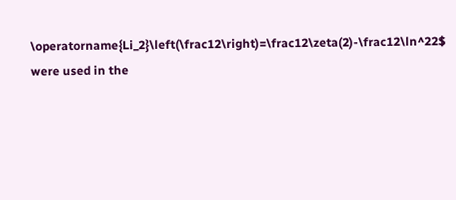\operatorname{Li_2}\left(\frac12\right)=\frac12\zeta(2)-\frac12\ln^22$ were used in the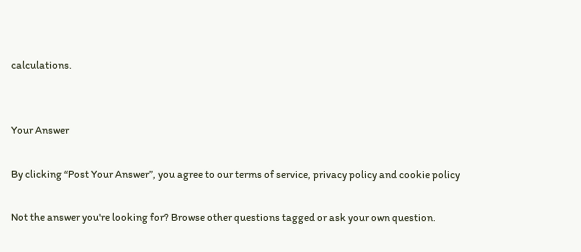calculations.


Your Answer

By clicking “Post Your Answer”, you agree to our terms of service, privacy policy and cookie policy

Not the answer you're looking for? Browse other questions tagged or ask your own question.